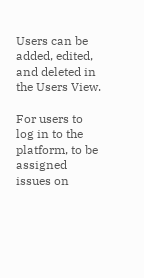Users can be added, edited, and deleted in the Users View.

For users to log in to the platform, to be assigned issues on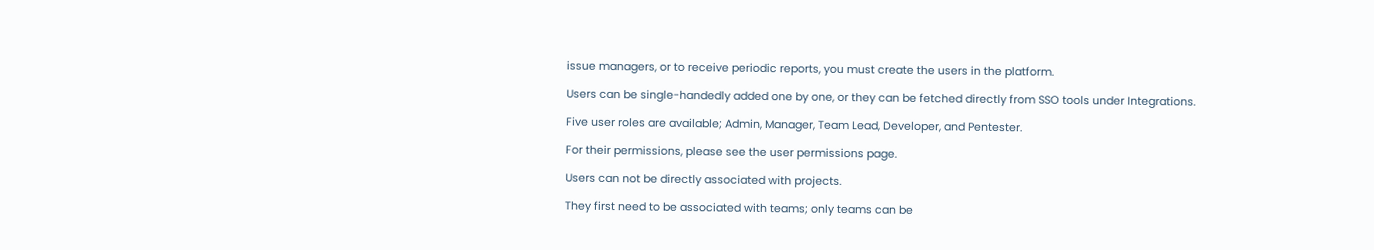issue managers, or to receive periodic reports, you must create the users in the platform.

Users can be single-handedly added one by one, or they can be fetched directly from SSO tools under Integrations.

Five user roles are available; Admin, Manager, Team Lead, Developer, and Pentester.

For their permissions, please see the user permissions page.

Users can not be directly associated with projects.

They first need to be associated with teams; only teams can be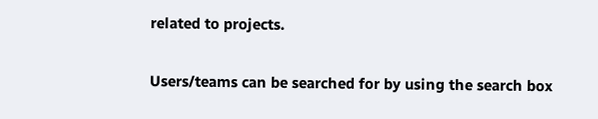related to projects.

Users/teams can be searched for by using the search box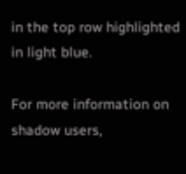in the top row highlighted in light blue.

For more information on shadow users,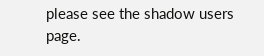please see the shadow users page.